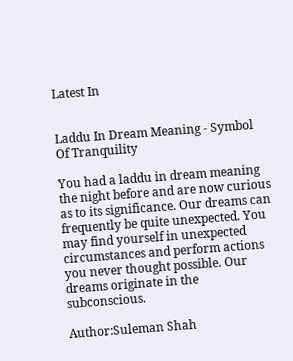Latest In


Laddu In Dream Meaning - Symbol Of Tranquility

You had a laddu in dream meaning the night before and are now curious as to its significance. Our dreams can frequently be quite unexpected. You may find yourself in unexpected circumstances and perform actions you never thought possible. Our dreams originate in the subconscious.

Author:Suleman Shah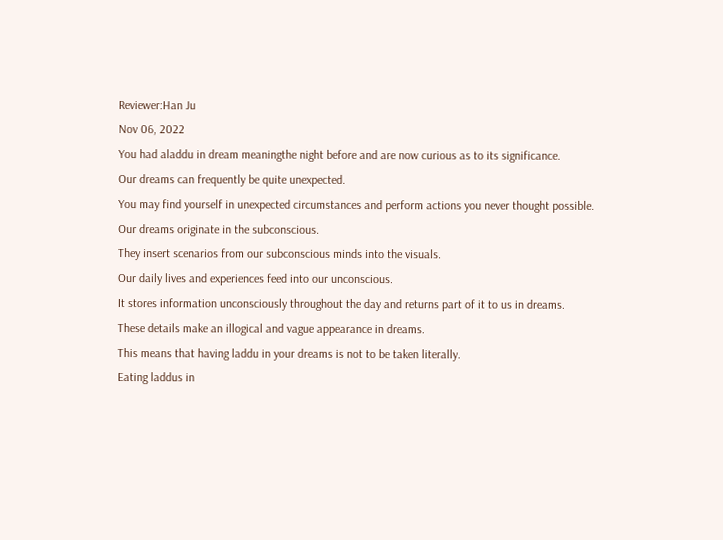Reviewer:Han Ju
Nov 06, 2022
You had aladdu in dream meaningthe night before and are now curious as to its significance.
Our dreams can frequently be quite unexpected.
You may find yourself in unexpected circumstances and perform actions you never thought possible.
Our dreams originate in the subconscious.
They insert scenarios from our subconscious minds into the visuals.
Our daily lives and experiences feed into our unconscious.
It stores information unconsciously throughout the day and returns part of it to us in dreams.
These details make an illogical and vague appearance in dreams.
This means that having laddu in your dreams is not to be taken literally.
Eating laddus in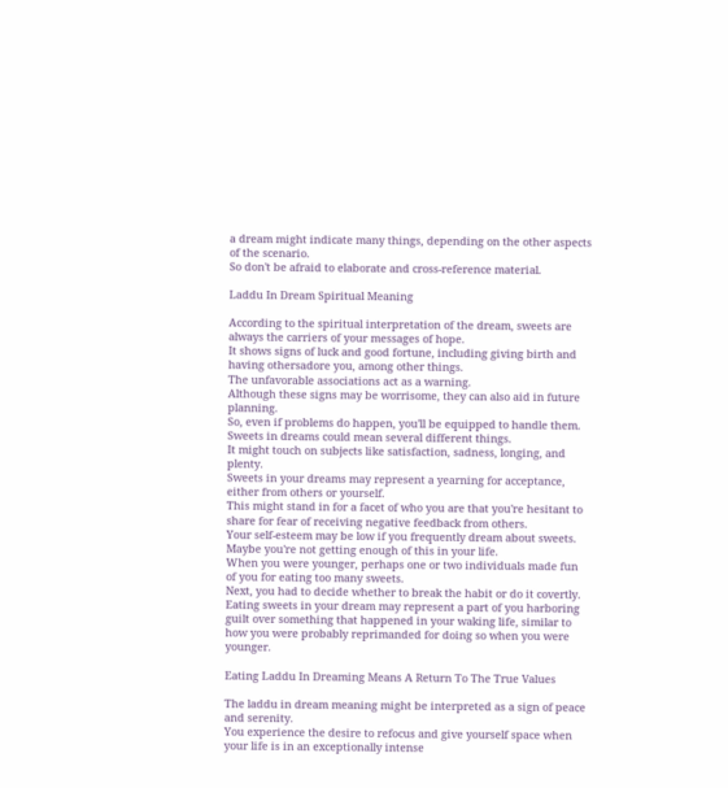a dream might indicate many things, depending on the other aspects of the scenario.
So don't be afraid to elaborate and cross-reference material.

Laddu In Dream Spiritual Meaning

According to the spiritual interpretation of the dream, sweets are always the carriers of your messages of hope.
It shows signs of luck and good fortune, including giving birth and having othersadore you, among other things.
The unfavorable associations act as a warning.
Although these signs may be worrisome, they can also aid in future planning.
So, even if problems do happen, you'll be equipped to handle them.
Sweets in dreams could mean several different things.
It might touch on subjects like satisfaction, sadness, longing, and plenty.
Sweets in your dreams may represent a yearning for acceptance, either from others or yourself.
This might stand in for a facet of who you are that you're hesitant to share for fear of receiving negative feedback from others.
Your self-esteem may be low if you frequently dream about sweets.
Maybe you're not getting enough of this in your life.
When you were younger, perhaps one or two individuals made fun of you for eating too many sweets.
Next, you had to decide whether to break the habit or do it covertly.
Eating sweets in your dream may represent a part of you harboring guilt over something that happened in your waking life, similar to how you were probably reprimanded for doing so when you were younger.

Eating Laddu In Dreaming Means A Return To The True Values

The laddu in dream meaning might be interpreted as a sign of peace and serenity.
You experience the desire to refocus and give yourself space when your life is in an exceptionally intense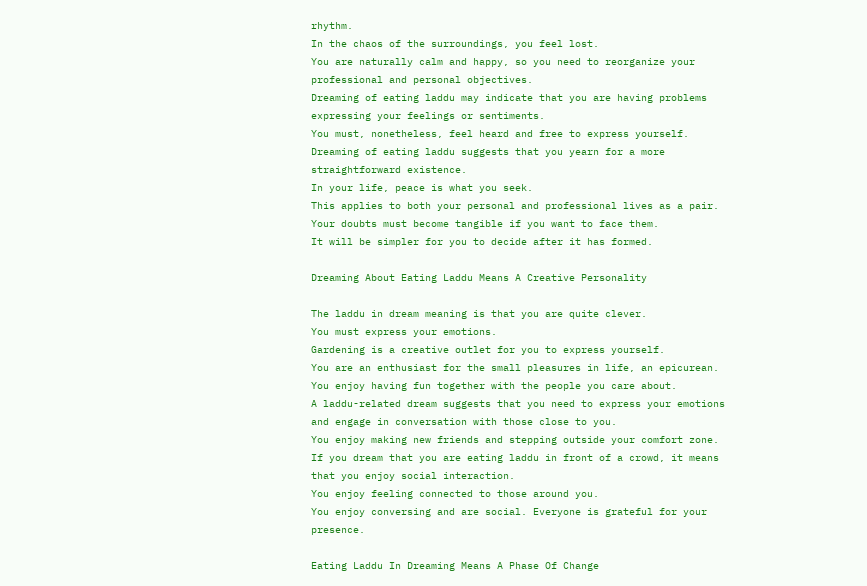rhythm.
In the chaos of the surroundings, you feel lost.
You are naturally calm and happy, so you need to reorganize your professional and personal objectives.
Dreaming of eating laddu may indicate that you are having problems expressing your feelings or sentiments.
You must, nonetheless, feel heard and free to express yourself.
Dreaming of eating laddu suggests that you yearn for a more straightforward existence.
In your life, peace is what you seek.
This applies to both your personal and professional lives as a pair.
Your doubts must become tangible if you want to face them.
It will be simpler for you to decide after it has formed.

Dreaming About Eating Laddu Means A Creative Personality

The laddu in dream meaning is that you are quite clever.
You must express your emotions.
Gardening is a creative outlet for you to express yourself.
You are an enthusiast for the small pleasures in life, an epicurean.
You enjoy having fun together with the people you care about.
A laddu-related dream suggests that you need to express your emotions and engage in conversation with those close to you.
You enjoy making new friends and stepping outside your comfort zone.
If you dream that you are eating laddu in front of a crowd, it means that you enjoy social interaction.
You enjoy feeling connected to those around you.
You enjoy conversing and are social. Everyone is grateful for your presence.

Eating Laddu In Dreaming Means A Phase Of Change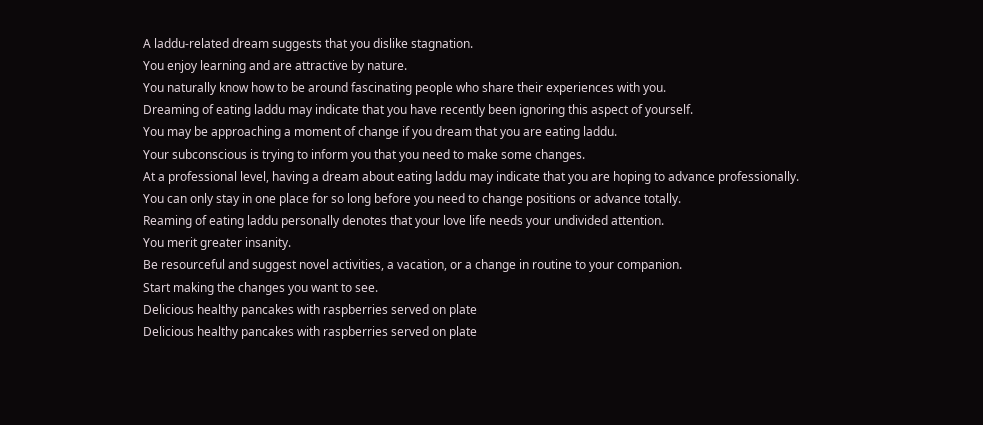A laddu-related dream suggests that you dislike stagnation.
You enjoy learning and are attractive by nature.
You naturally know how to be around fascinating people who share their experiences with you.
Dreaming of eating laddu may indicate that you have recently been ignoring this aspect of yourself.
You may be approaching a moment of change if you dream that you are eating laddu.
Your subconscious is trying to inform you that you need to make some changes.
At a professional level, having a dream about eating laddu may indicate that you are hoping to advance professionally.
You can only stay in one place for so long before you need to change positions or advance totally.
Reaming of eating laddu personally denotes that your love life needs your undivided attention.
You merit greater insanity.
Be resourceful and suggest novel activities, a vacation, or a change in routine to your companion.
Start making the changes you want to see.
Delicious healthy pancakes with raspberries served on plate
Delicious healthy pancakes with raspberries served on plate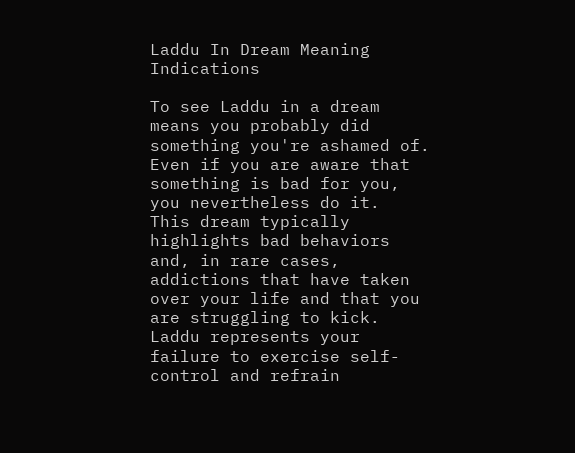Laddu In Dream Meaning Indications

To see Laddu in a dream means you probably did something you're ashamed of.
Even if you are aware that something is bad for you, you nevertheless do it.
This dream typically highlights bad behaviors and, in rare cases, addictions that have taken over your life and that you are struggling to kick.
Laddu represents your failure to exercise self-control and refrain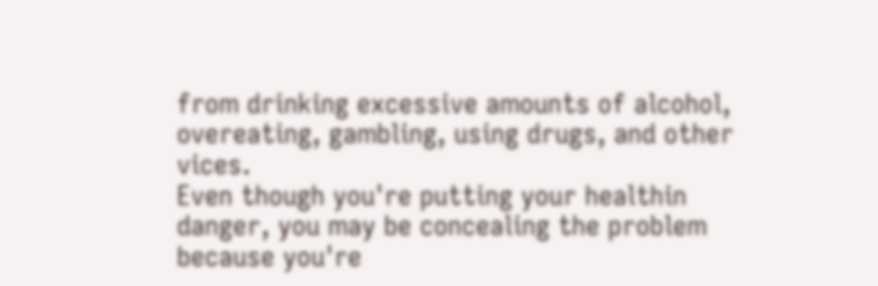from drinking excessive amounts of alcohol, overeating, gambling, using drugs, and other vices.
Even though you're putting your healthin danger, you may be concealing the problem because you're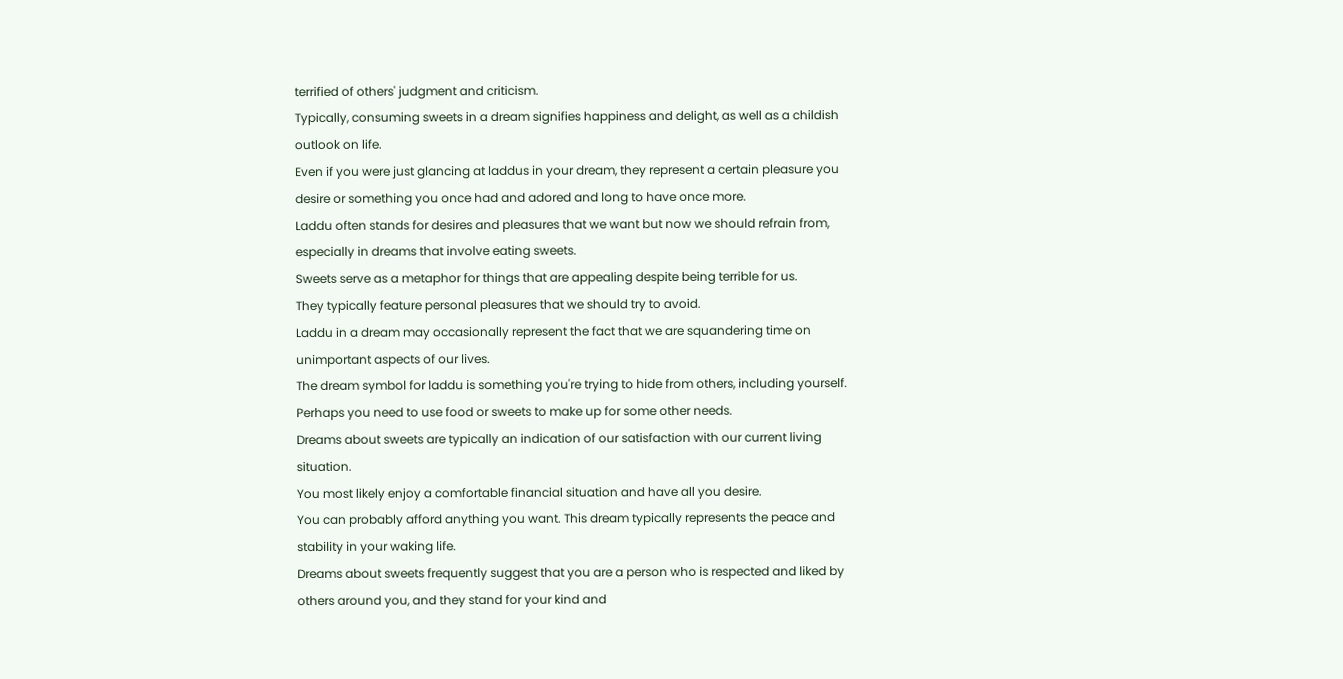terrified of others' judgment and criticism.
Typically, consuming sweets in a dream signifies happiness and delight, as well as a childish outlook on life.
Even if you were just glancing at laddus in your dream, they represent a certain pleasure you desire or something you once had and adored and long to have once more.
Laddu often stands for desires and pleasures that we want but now we should refrain from, especially in dreams that involve eating sweets.
Sweets serve as a metaphor for things that are appealing despite being terrible for us.
They typically feature personal pleasures that we should try to avoid.
Laddu in a dream may occasionally represent the fact that we are squandering time on unimportant aspects of our lives.
The dream symbol for laddu is something you're trying to hide from others, including yourself.
Perhaps you need to use food or sweets to make up for some other needs.
Dreams about sweets are typically an indication of our satisfaction with our current living situation.
You most likely enjoy a comfortable financial situation and have all you desire.
You can probably afford anything you want. This dream typically represents the peace and stability in your waking life.
Dreams about sweets frequently suggest that you are a person who is respected and liked by others around you, and they stand for your kind and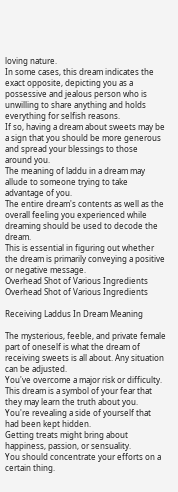loving nature.
In some cases, this dream indicates the exact opposite, depicting you as a possessive and jealous person who is unwilling to share anything and holds everything for selfish reasons.
If so, having a dream about sweets may be a sign that you should be more generous and spread your blessings to those around you.
The meaning of laddu in a dream may allude to someone trying to take advantage of you.
The entire dream's contents as well as the overall feeling you experienced while dreaming should be used to decode the dream.
This is essential in figuring out whether the dream is primarily conveying a positive or negative message.
Overhead Shot of Various Ingredients
Overhead Shot of Various Ingredients

Receiving Laddus In Dream Meaning

The mysterious, feeble, and private female part of oneself is what the dream of receiving sweets is all about. Any situation can be adjusted.
You've overcome a major risk or difficulty.
This dream is a symbol of your fear that they may learn the truth about you.
You're revealing a side of yourself that had been kept hidden.
Getting treats might bring about happiness, passion, or sensuality.
You should concentrate your efforts on a certain thing.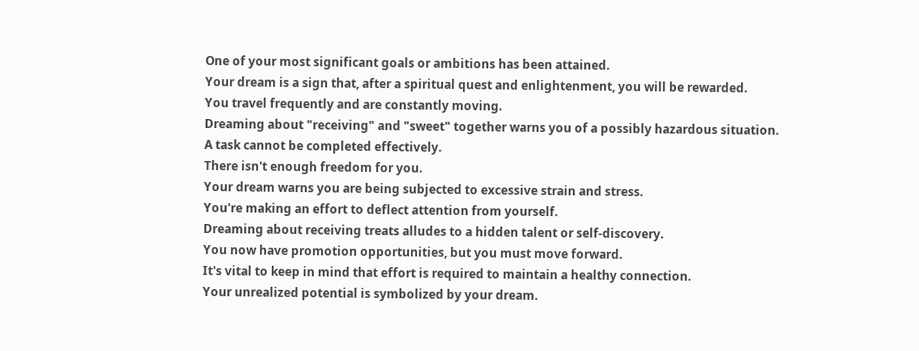One of your most significant goals or ambitions has been attained.
Your dream is a sign that, after a spiritual quest and enlightenment, you will be rewarded.
You travel frequently and are constantly moving.
Dreaming about "receiving" and "sweet" together warns you of a possibly hazardous situation.
A task cannot be completed effectively.
There isn't enough freedom for you.
Your dream warns you are being subjected to excessive strain and stress.
You're making an effort to deflect attention from yourself.
Dreaming about receiving treats alludes to a hidden talent or self-discovery.
You now have promotion opportunities, but you must move forward.
It's vital to keep in mind that effort is required to maintain a healthy connection.
Your unrealized potential is symbolized by your dream.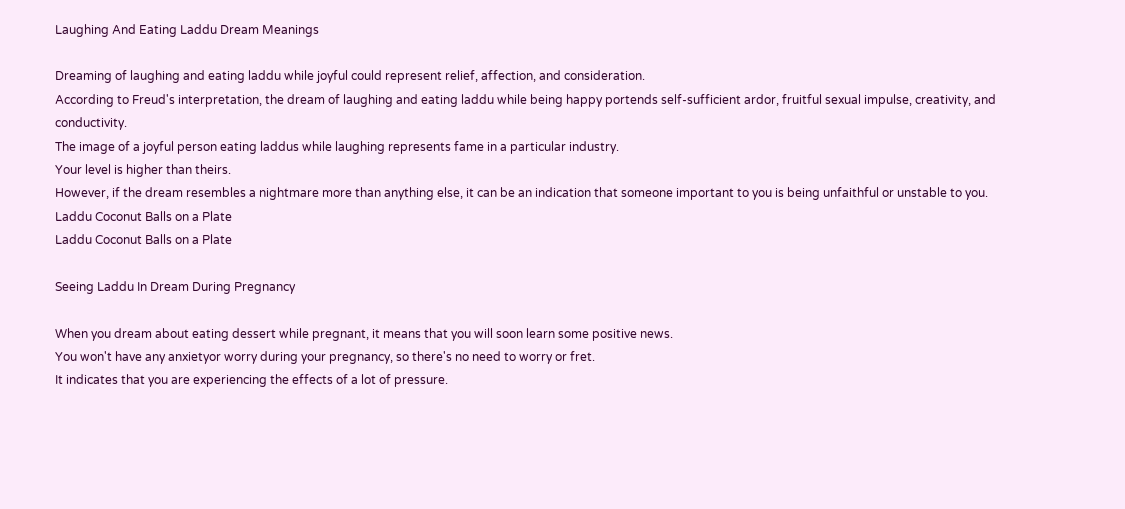Laughing And Eating Laddu Dream Meanings

Dreaming of laughing and eating laddu while joyful could represent relief, affection, and consideration.
According to Freud's interpretation, the dream of laughing and eating laddu while being happy portends self-sufficient ardor, fruitful sexual impulse, creativity, and conductivity.
The image of a joyful person eating laddus while laughing represents fame in a particular industry.
Your level is higher than theirs.
However, if the dream resembles a nightmare more than anything else, it can be an indication that someone important to you is being unfaithful or unstable to you.
Laddu Coconut Balls on a Plate
Laddu Coconut Balls on a Plate

Seeing Laddu In Dream During Pregnancy

When you dream about eating dessert while pregnant, it means that you will soon learn some positive news.
You won't have any anxietyor worry during your pregnancy, so there's no need to worry or fret.
It indicates that you are experiencing the effects of a lot of pressure.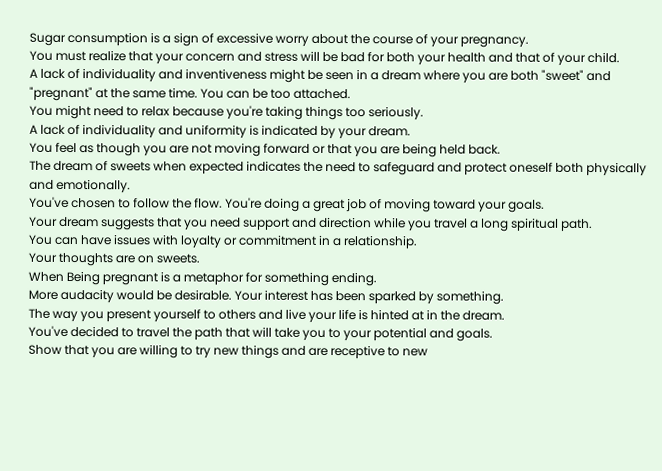Sugar consumption is a sign of excessive worry about the course of your pregnancy.
You must realize that your concern and stress will be bad for both your health and that of your child.
A lack of individuality and inventiveness might be seen in a dream where you are both "sweet" and "pregnant" at the same time. You can be too attached.
You might need to relax because you're taking things too seriously.
A lack of individuality and uniformity is indicated by your dream.
You feel as though you are not moving forward or that you are being held back.
The dream of sweets when expected indicates the need to safeguard and protect oneself both physically and emotionally.
You've chosen to follow the flow. You're doing a great job of moving toward your goals.
Your dream suggests that you need support and direction while you travel a long spiritual path.
You can have issues with loyalty or commitment in a relationship.
Your thoughts are on sweets.
When Being pregnant is a metaphor for something ending.
More audacity would be desirable. Your interest has been sparked by something.
The way you present yourself to others and live your life is hinted at in the dream.
You've decided to travel the path that will take you to your potential and goals.
Show that you are willing to try new things and are receptive to new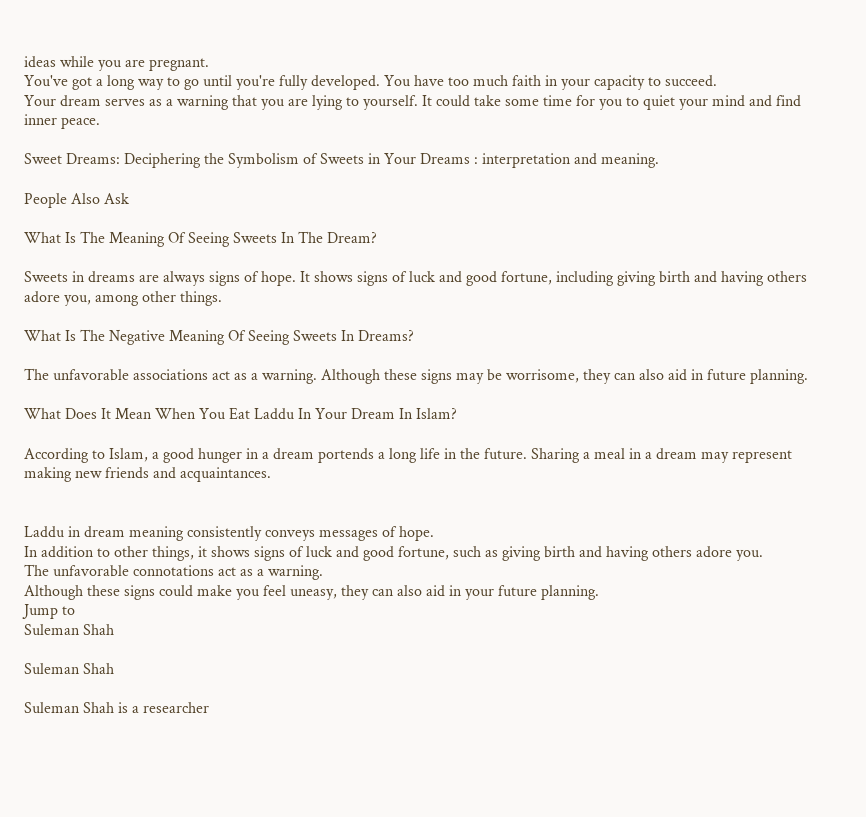ideas while you are pregnant.
You've got a long way to go until you're fully developed. You have too much faith in your capacity to succeed.
Your dream serves as a warning that you are lying to yourself. It could take some time for you to quiet your mind and find inner peace.

Sweet Dreams: Deciphering the Symbolism of Sweets in Your Dreams : interpretation and meaning.

People Also Ask

What Is The Meaning Of Seeing Sweets In The Dream?

Sweets in dreams are always signs of hope. It shows signs of luck and good fortune, including giving birth and having others adore you, among other things.

What Is The Negative Meaning Of Seeing Sweets In Dreams?

The unfavorable associations act as a warning. Although these signs may be worrisome, they can also aid in future planning.

What Does It Mean When You Eat Laddu In Your Dream In Islam?

According to Islam, a good hunger in a dream portends a long life in the future. Sharing a meal in a dream may represent making new friends and acquaintances.


Laddu in dream meaning consistently conveys messages of hope.
In addition to other things, it shows signs of luck and good fortune, such as giving birth and having others adore you.
The unfavorable connotations act as a warning.
Although these signs could make you feel uneasy, they can also aid in your future planning.
Jump to
Suleman Shah

Suleman Shah

Suleman Shah is a researcher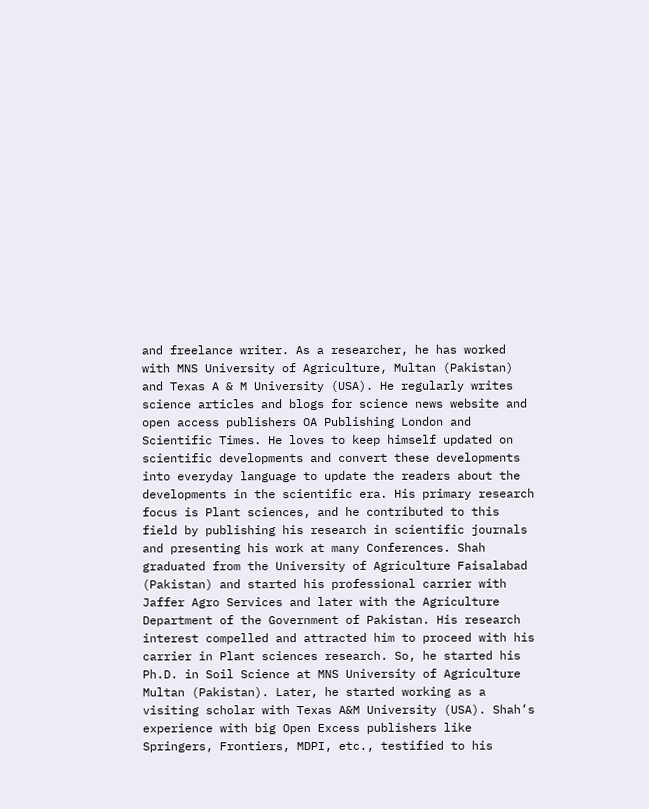and freelance writer. As a researcher, he has worked with MNS University of Agriculture, Multan (Pakistan) and Texas A & M University (USA). He regularly writes science articles and blogs for science news website and open access publishers OA Publishing London and Scientific Times. He loves to keep himself updated on scientific developments and convert these developments into everyday language to update the readers about the developments in the scientific era. His primary research focus is Plant sciences, and he contributed to this field by publishing his research in scientific journals and presenting his work at many Conferences. Shah graduated from the University of Agriculture Faisalabad (Pakistan) and started his professional carrier with Jaffer Agro Services and later with the Agriculture Department of the Government of Pakistan. His research interest compelled and attracted him to proceed with his carrier in Plant sciences research. So, he started his Ph.D. in Soil Science at MNS University of Agriculture Multan (Pakistan). Later, he started working as a visiting scholar with Texas A&M University (USA). Shah’s experience with big Open Excess publishers like Springers, Frontiers, MDPI, etc., testified to his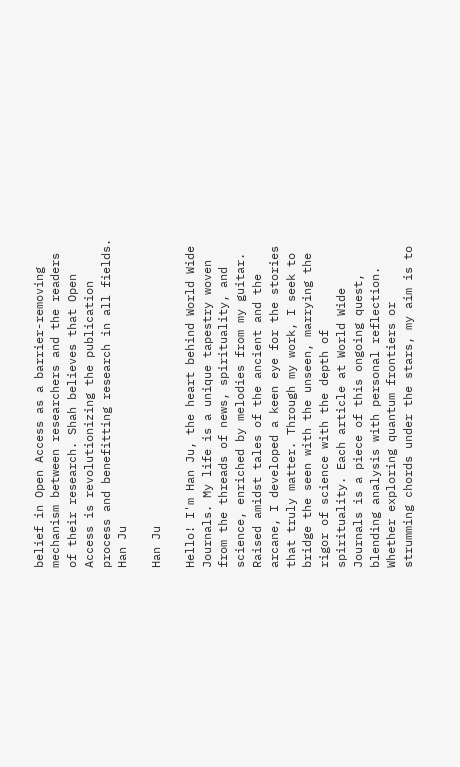belief in Open Access as a barrier-removing mechanism between researchers and the readers of their research. Shah believes that Open Access is revolutionizing the publication process and benefitting research in all fields.
Han Ju

Han Ju

Hello! I'm Han Ju, the heart behind World Wide Journals. My life is a unique tapestry woven from the threads of news, spirituality, and science, enriched by melodies from my guitar. Raised amidst tales of the ancient and the arcane, I developed a keen eye for the stories that truly matter. Through my work, I seek to bridge the seen with the unseen, marrying the rigor of science with the depth of spirituality. Each article at World Wide Journals is a piece of this ongoing quest, blending analysis with personal reflection. Whether exploring quantum frontiers or strumming chords under the stars, my aim is to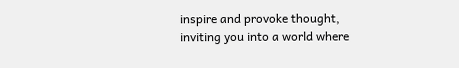inspire and provoke thought, inviting you into a world where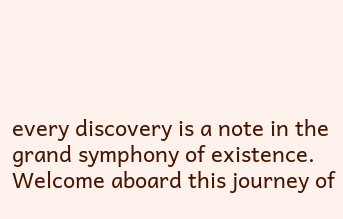every discovery is a note in the grand symphony of existence. Welcome aboard this journey of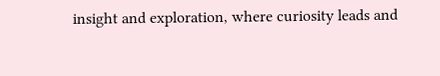insight and exploration, where curiosity leads and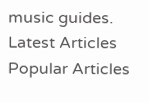music guides.
Latest Articles
Popular Articles